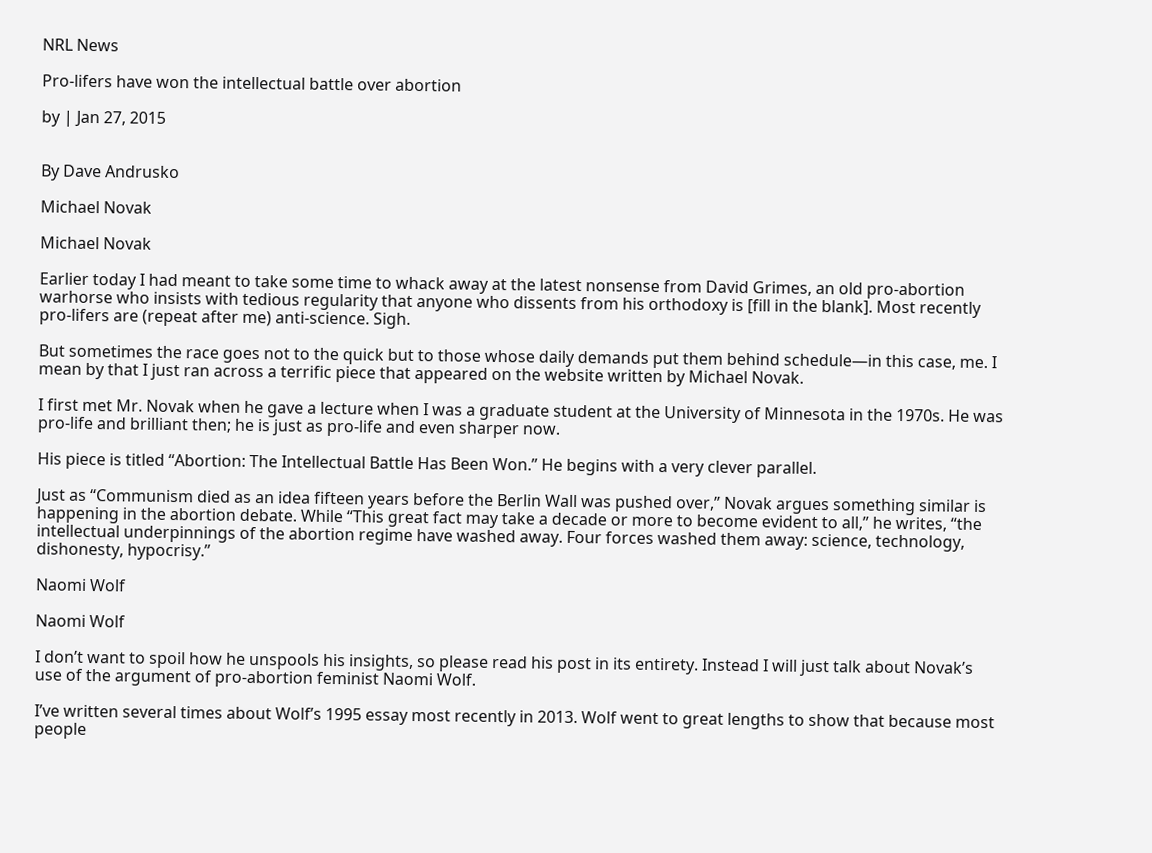NRL News

Pro-lifers have won the intellectual battle over abortion

by | Jan 27, 2015


By Dave Andrusko

Michael Novak

Michael Novak

Earlier today I had meant to take some time to whack away at the latest nonsense from David Grimes, an old pro-abortion warhorse who insists with tedious regularity that anyone who dissents from his orthodoxy is [fill in the blank]. Most recently pro-lifers are (repeat after me) anti-science. Sigh.

But sometimes the race goes not to the quick but to those whose daily demands put them behind schedule—in this case, me. I mean by that I just ran across a terrific piece that appeared on the website written by Michael Novak.

I first met Mr. Novak when he gave a lecture when I was a graduate student at the University of Minnesota in the 1970s. He was pro-life and brilliant then; he is just as pro-life and even sharper now.

His piece is titled “Abortion: The Intellectual Battle Has Been Won.” He begins with a very clever parallel.

Just as “Communism died as an idea fifteen years before the Berlin Wall was pushed over,” Novak argues something similar is happening in the abortion debate. While “This great fact may take a decade or more to become evident to all,” he writes, “the intellectual underpinnings of the abortion regime have washed away. Four forces washed them away: science, technology, dishonesty, hypocrisy.”

Naomi Wolf

Naomi Wolf

I don’t want to spoil how he unspools his insights, so please read his post in its entirety. Instead I will just talk about Novak’s use of the argument of pro-abortion feminist Naomi Wolf.

I’ve written several times about Wolf’s 1995 essay most recently in 2013. Wolf went to great lengths to show that because most people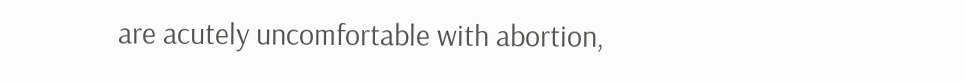are acutely uncomfortable with abortion,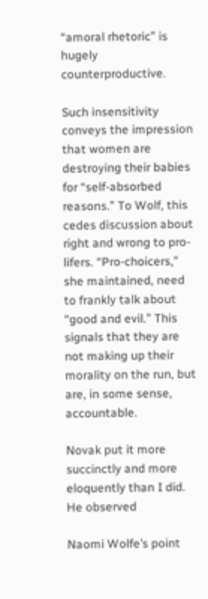“amoral rhetoric” is hugely counterproductive.

Such insensitivity conveys the impression that women are destroying their babies for “self-absorbed reasons.” To Wolf, this cedes discussion about right and wrong to pro-lifers. “Pro-choicers,” she maintained, need to frankly talk about “good and evil.” This signals that they are not making up their morality on the run, but are, in some sense, accountable.

Novak put it more succinctly and more eloquently than I did. He observed

Naomi Wolfe’s point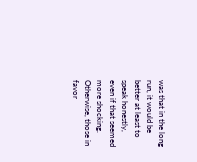was that in the long run, it would be better at least to speak honestly, even if that seemed more shocking. Otherwise, those in favor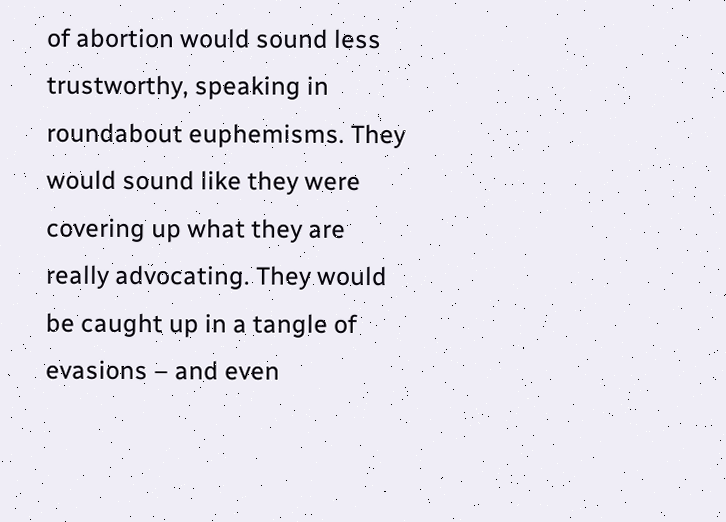of abortion would sound less trustworthy, speaking in roundabout euphemisms. They would sound like they were covering up what they are really advocating. They would be caught up in a tangle of evasions – and even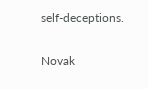self-deceptions.

Novak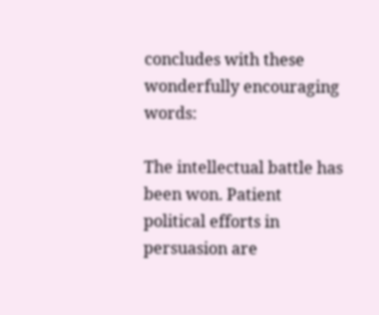concludes with these wonderfully encouraging words:

The intellectual battle has been won. Patient political efforts in persuasion are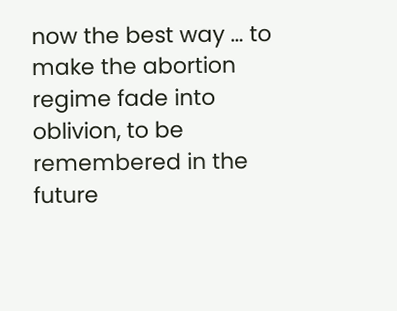now the best way … to make the abortion regime fade into oblivion, to be remembered in the future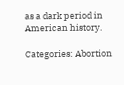as a dark period in American history.

Categories: Abortion